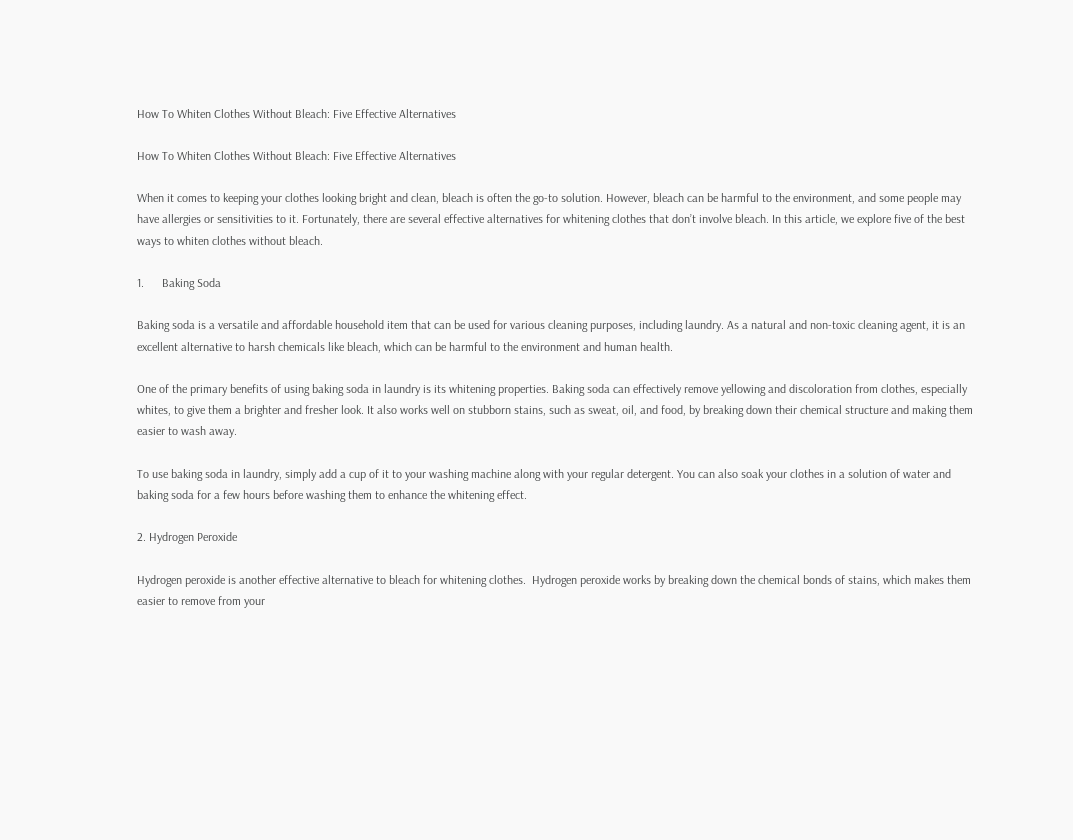How To Whiten Clothes Without Bleach: Five Effective Alternatives

How To Whiten Clothes Without Bleach: Five Effective Alternatives

When it comes to keeping your clothes looking bright and clean, bleach is often the go-to solution. However, bleach can be harmful to the environment, and some people may have allergies or sensitivities to it. Fortunately, there are several effective alternatives for whitening clothes that don’t involve bleach. In this article, we explore five of the best ways to whiten clothes without bleach.

1.      Baking Soda

Baking soda is a versatile and affordable household item that can be used for various cleaning purposes, including laundry. As a natural and non-toxic cleaning agent, it is an excellent alternative to harsh chemicals like bleach, which can be harmful to the environment and human health.

One of the primary benefits of using baking soda in laundry is its whitening properties. Baking soda can effectively remove yellowing and discoloration from clothes, especially whites, to give them a brighter and fresher look. It also works well on stubborn stains, such as sweat, oil, and food, by breaking down their chemical structure and making them easier to wash away.

To use baking soda in laundry, simply add a cup of it to your washing machine along with your regular detergent. You can also soak your clothes in a solution of water and baking soda for a few hours before washing them to enhance the whitening effect.

2. Hydrogen Peroxide

Hydrogen peroxide is another effective alternative to bleach for whitening clothes.  Hydrogen peroxide works by breaking down the chemical bonds of stains, which makes them easier to remove from your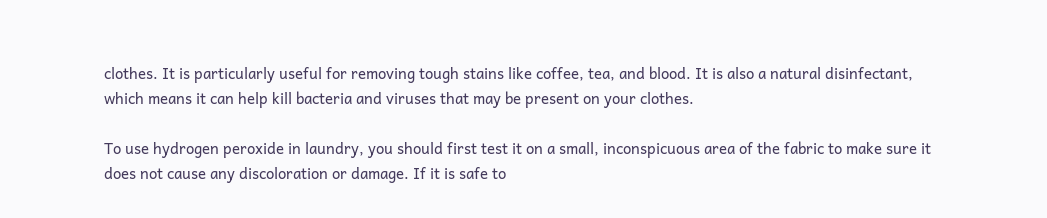clothes. It is particularly useful for removing tough stains like coffee, tea, and blood. It is also a natural disinfectant, which means it can help kill bacteria and viruses that may be present on your clothes.

To use hydrogen peroxide in laundry, you should first test it on a small, inconspicuous area of the fabric to make sure it does not cause any discoloration or damage. If it is safe to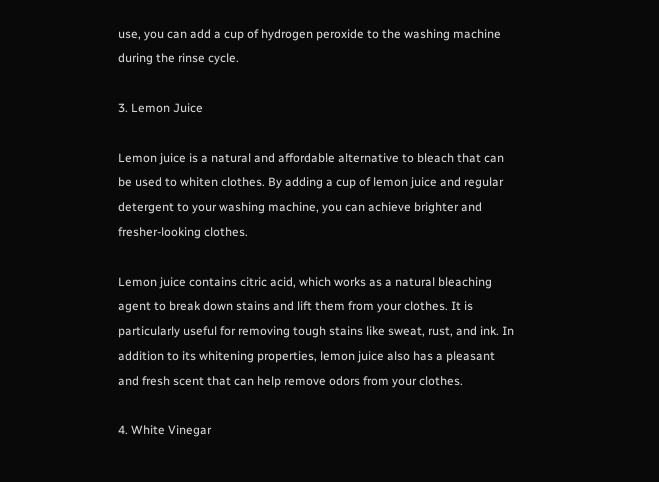use, you can add a cup of hydrogen peroxide to the washing machine during the rinse cycle.

3. Lemon Juice

Lemon juice is a natural and affordable alternative to bleach that can be used to whiten clothes. By adding a cup of lemon juice and regular detergent to your washing machine, you can achieve brighter and fresher-looking clothes.

Lemon juice contains citric acid, which works as a natural bleaching agent to break down stains and lift them from your clothes. It is particularly useful for removing tough stains like sweat, rust, and ink. In addition to its whitening properties, lemon juice also has a pleasant and fresh scent that can help remove odors from your clothes.

4. White Vinegar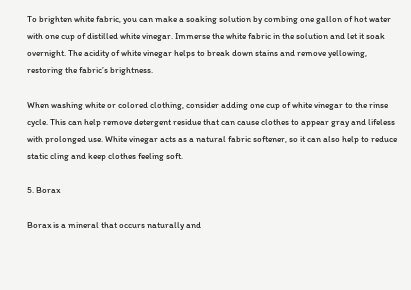To brighten white fabric, you can make a soaking solution by combing one gallon of hot water with one cup of distilled white vinegar. Immerse the white fabric in the solution and let it soak overnight. The acidity of white vinegar helps to break down stains and remove yellowing, restoring the fabric’s brightness.

When washing white or colored clothing, consider adding one cup of white vinegar to the rinse cycle. This can help remove detergent residue that can cause clothes to appear gray and lifeless with prolonged use. White vinegar acts as a natural fabric softener, so it can also help to reduce static cling and keep clothes feeling soft.

5. Borax

Borax is a mineral that occurs naturally and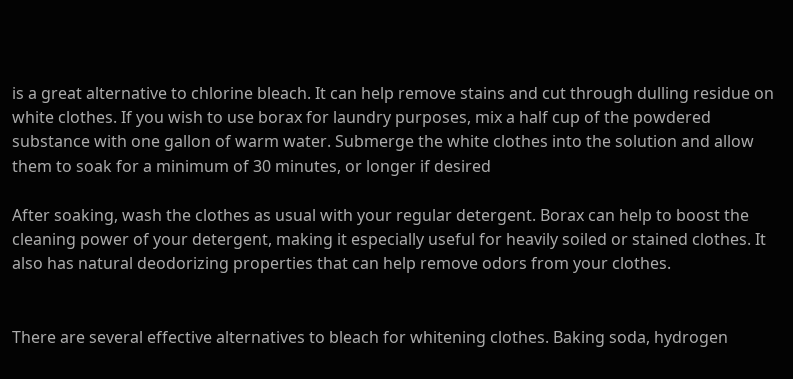is a great alternative to chlorine bleach. It can help remove stains and cut through dulling residue on white clothes. If you wish to use borax for laundry purposes, mix a half cup of the powdered substance with one gallon of warm water. Submerge the white clothes into the solution and allow them to soak for a minimum of 30 minutes, or longer if desired

After soaking, wash the clothes as usual with your regular detergent. Borax can help to boost the cleaning power of your detergent, making it especially useful for heavily soiled or stained clothes. It also has natural deodorizing properties that can help remove odors from your clothes.


There are several effective alternatives to bleach for whitening clothes. Baking soda, hydrogen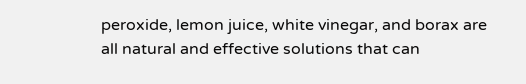peroxide, lemon juice, white vinegar, and borax are all natural and effective solutions that can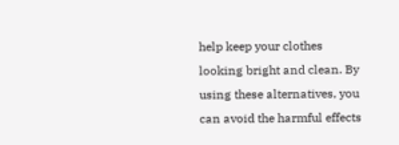help keep your clothes looking bright and clean. By using these alternatives, you can avoid the harmful effects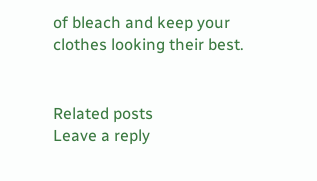of bleach and keep your clothes looking their best.


Related posts
Leave a reply